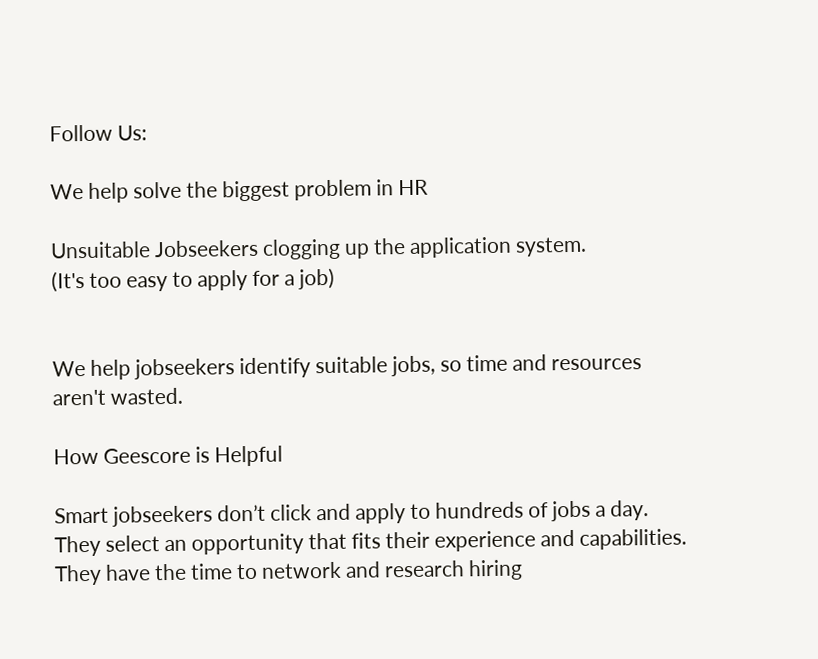Follow Us:

We help solve the biggest problem in HR

Unsuitable Jobseekers clogging up the application system.
(It's too easy to apply for a job)


We help jobseekers identify suitable jobs, so time and resources aren't wasted.

How Geescore is Helpful

Smart jobseekers don’t click and apply to hundreds of jobs a day. They select an opportunity that fits their experience and capabilities. They have the time to network and research hiring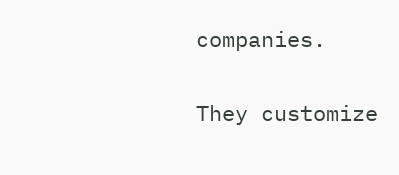companies.

They customize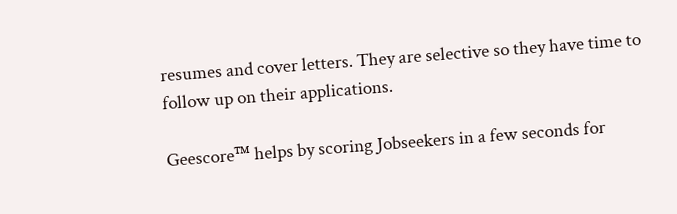resumes and cover letters. They are selective so they have time to follow up on their applications.

Geescore™ helps by scoring Jobseekers in a few seconds for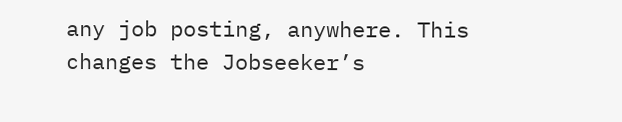any job posting, anywhere. This changes the Jobseeker’s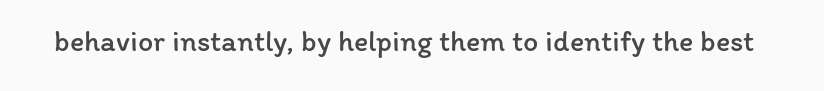behavior instantly, by helping them to identify the best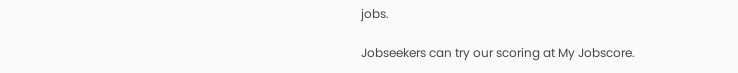jobs.

Jobseekers can try our scoring at My Jobscore.